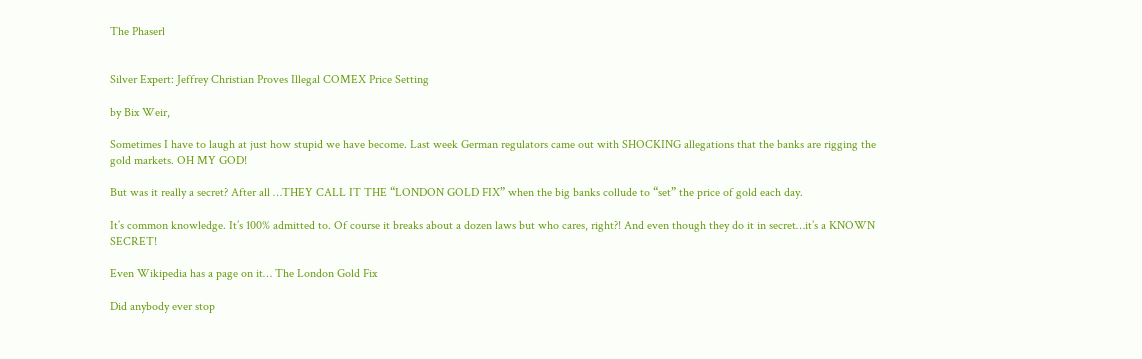The Phaserl


Silver Expert: Jeffrey Christian Proves Illegal COMEX Price Setting

by Bix Weir,

Sometimes I have to laugh at just how stupid we have become. Last week German regulators came out with SHOCKING allegations that the banks are rigging the gold markets. OH MY GOD!

But was it really a secret? After all …THEY CALL IT THE “LONDON GOLD FIX” when the big banks collude to “set” the price of gold each day.

It’s common knowledge. It’s 100% admitted to. Of course it breaks about a dozen laws but who cares, right?! And even though they do it in secret…it’s a KNOWN SECRET!

Even Wikipedia has a page on it… The London Gold Fix

Did anybody ever stop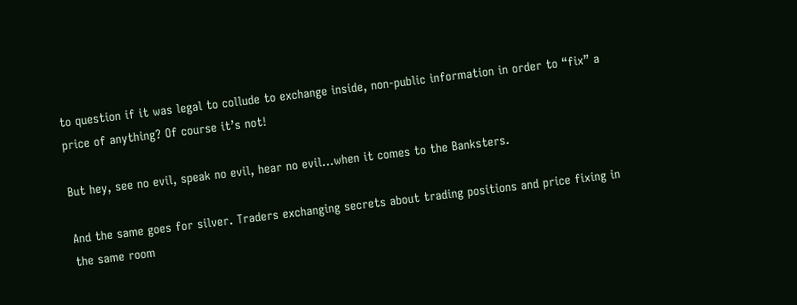to question if it was legal to collude to exchange inside, non-public information in order to “fix” a price of anything? Of course it’s not!

But hey, see no evil, speak no evil, hear no evil…when it comes to the Banksters.

And the same goes for silver. Traders exchanging secrets about trading positions and price fixing in the same room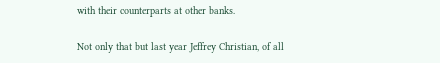with their counterparts at other banks.

Not only that but last year Jeffrey Christian, of all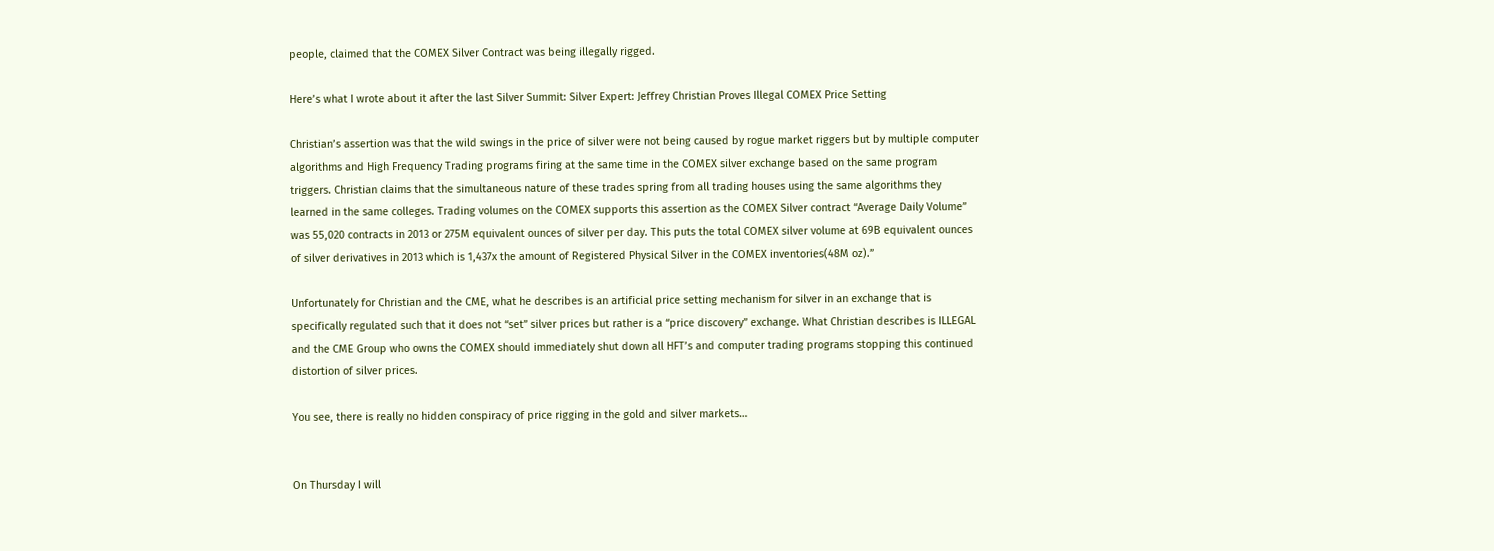people, claimed that the COMEX Silver Contract was being illegally rigged.

Here’s what I wrote about it after the last Silver Summit: Silver Expert: Jeffrey Christian Proves Illegal COMEX Price Setting

Christian’s assertion was that the wild swings in the price of silver were not being caused by rogue market riggers but by multiple computer algorithms and High Frequency Trading programs firing at the same time in the COMEX silver exchange based on the same program triggers. Christian claims that the simultaneous nature of these trades spring from all trading houses using the same algorithms they learned in the same colleges. Trading volumes on the COMEX supports this assertion as the COMEX Silver contract “Average Daily Volume” was 55,020 contracts in 2013 or 275M equivalent ounces of silver per day. This puts the total COMEX silver volume at 69B equivalent ounces of silver derivatives in 2013 which is 1,437x the amount of Registered Physical Silver in the COMEX inventories(48M oz).”

Unfortunately for Christian and the CME, what he describes is an artificial price setting mechanism for silver in an exchange that is specifically regulated such that it does not “set” silver prices but rather is a “price discovery” exchange. What Christian describes is ILLEGAL and the CME Group who owns the COMEX should immediately shut down all HFT’s and computer trading programs stopping this continued distortion of silver prices.

You see, there is really no hidden conspiracy of price rigging in the gold and silver markets…


On Thursday I will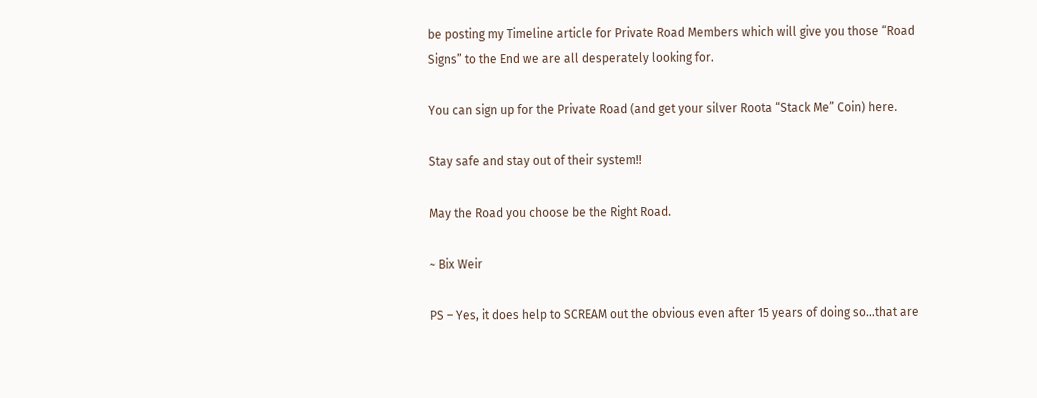be posting my Timeline article for Private Road Members which will give you those “Road Signs” to the End we are all desperately looking for.

You can sign up for the Private Road (and get your silver Roota “Stack Me” Coin) here.

Stay safe and stay out of their system!!

May the Road you choose be the Right Road.

~ Bix Weir

PS – Yes, it does help to SCREAM out the obvious even after 15 years of doing so…that are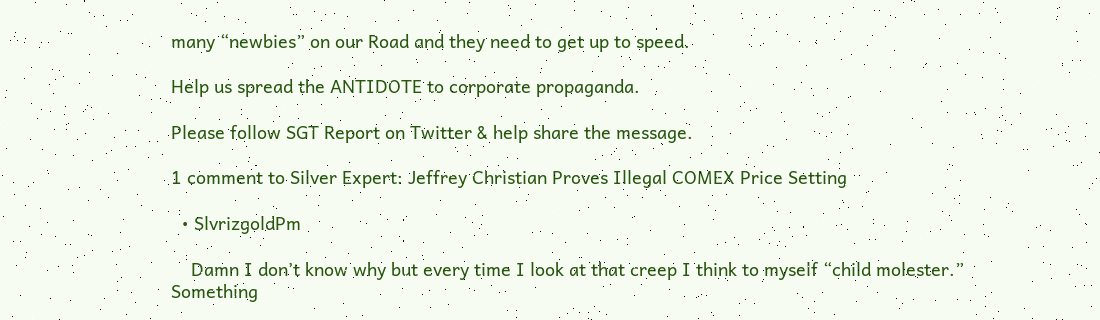many “newbies” on our Road and they need to get up to speed.

Help us spread the ANTIDOTE to corporate propaganda.

Please follow SGT Report on Twitter & help share the message.

1 comment to Silver Expert: Jeffrey Christian Proves Illegal COMEX Price Setting

  • SlvrizgoldPm

    Damn I don’t know why but every time I look at that creep I think to myself “child molester.” Something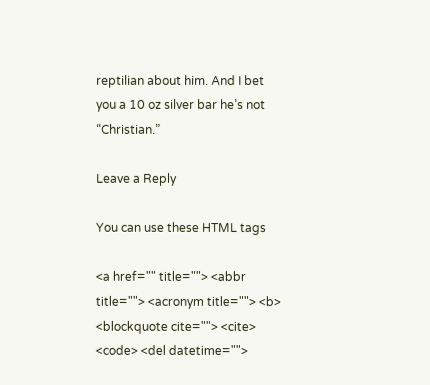reptilian about him. And I bet you a 10 oz silver bar he’s not “Christian.”

Leave a Reply

You can use these HTML tags

<a href="" title=""> <abbr title=""> <acronym title=""> <b> <blockquote cite=""> <cite> <code> <del datetime="">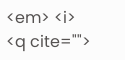<em> <i> <q cite="">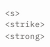<s> <strike> <strong>